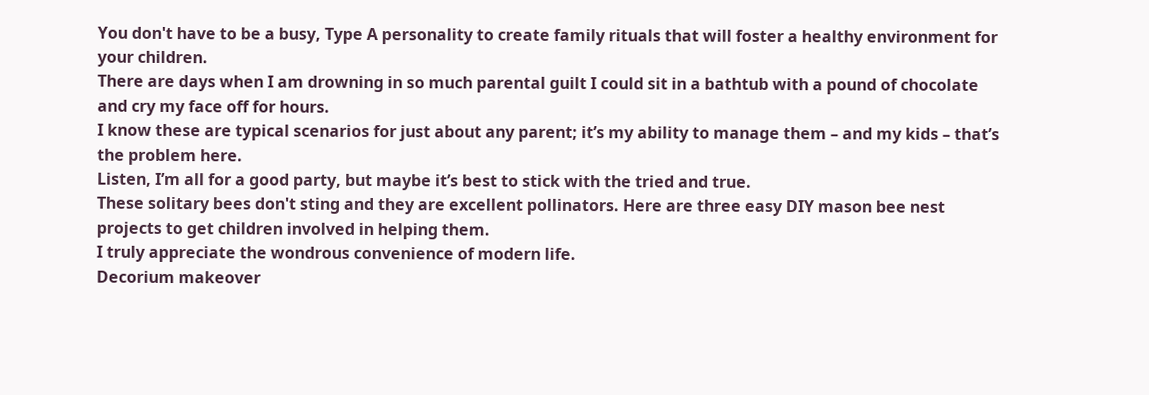You don't have to be a busy, Type A personality to create family rituals that will foster a healthy environment for your children.
There are days when I am drowning in so much parental guilt I could sit in a bathtub with a pound of chocolate and cry my face off for hours.
I know these are typical scenarios for just about any parent; it’s my ability to manage them – and my kids – that’s the problem here.
Listen, I’m all for a good party, but maybe it’s best to stick with the tried and true.
These solitary bees don't sting and they are excellent pollinators. Here are three easy DIY mason bee nest projects to get children involved in helping them.
I truly appreciate the wondrous convenience of modern life.
Decorium makeover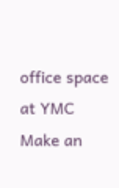office space at YMC
Make an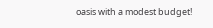oasis with a modest budget!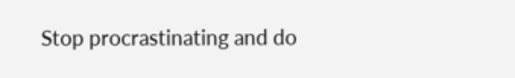Stop procrastinating and do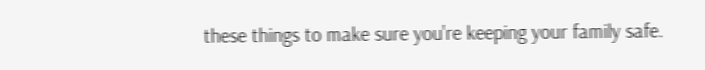these things to make sure you're keeping your family safe.